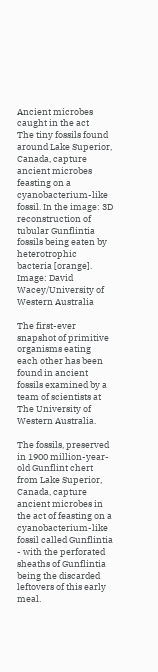Ancient microbes caught in the act
The tiny fossils found around Lake Superior, Canada, capture ancient microbes feasting on a cyanobacterium-like fossil. In the image: 3D reconstruction of tubular Gunflintia fossils being eaten by heterotrophic bacteria [orange].
Image: David Wacey/University of Western Australia

The first-ever snapshot of primitive organisms eating each other has been found in ancient fossils examined by a team of scientists at The University of Western Australia.

The fossils, preserved in 1900 million-year-old Gunflint chert from Lake Superior, Canada, capture ancient microbes in the act of feasting on a cyanobacterium-like fossil called Gunflintia - with the perforated sheaths of Gunflintia being the discarded leftovers of this early meal.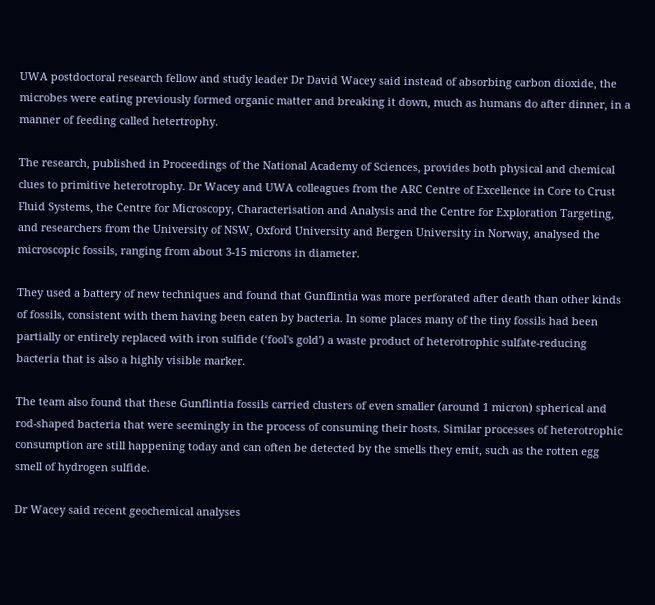UWA postdoctoral research fellow and study leader Dr David Wacey said instead of absorbing carbon dioxide, the microbes were eating previously formed organic matter and breaking it down, much as humans do after dinner, in a manner of feeding called hetertrophy.

The research, published in Proceedings of the National Academy of Sciences, provides both physical and chemical clues to primitive heterotrophy. Dr Wacey and UWA colleagues from the ARC Centre of Excellence in Core to Crust Fluid Systems, the Centre for Microscopy, Characterisation and Analysis and the Centre for Exploration Targeting, and researchers from the University of NSW, Oxford University and Bergen University in Norway, analysed the microscopic fossils, ranging from about 3-15 microns in diameter.

They used a battery of new techniques and found that Gunflintia was more perforated after death than other kinds of fossils, consistent with them having been eaten by bacteria. In some places many of the tiny fossils had been partially or entirely replaced with iron sulfide (‘fool's gold') a waste product of heterotrophic sulfate-reducing bacteria that is also a highly visible marker.

The team also found that these Gunflintia fossils carried clusters of even smaller (around 1 micron) spherical and rod-shaped bacteria that were seemingly in the process of consuming their hosts. Similar processes of heterotrophic consumption are still happening today and can often be detected by the smells they emit, such as the rotten egg smell of hydrogen sulfide.

Dr Wacey said recent geochemical analyses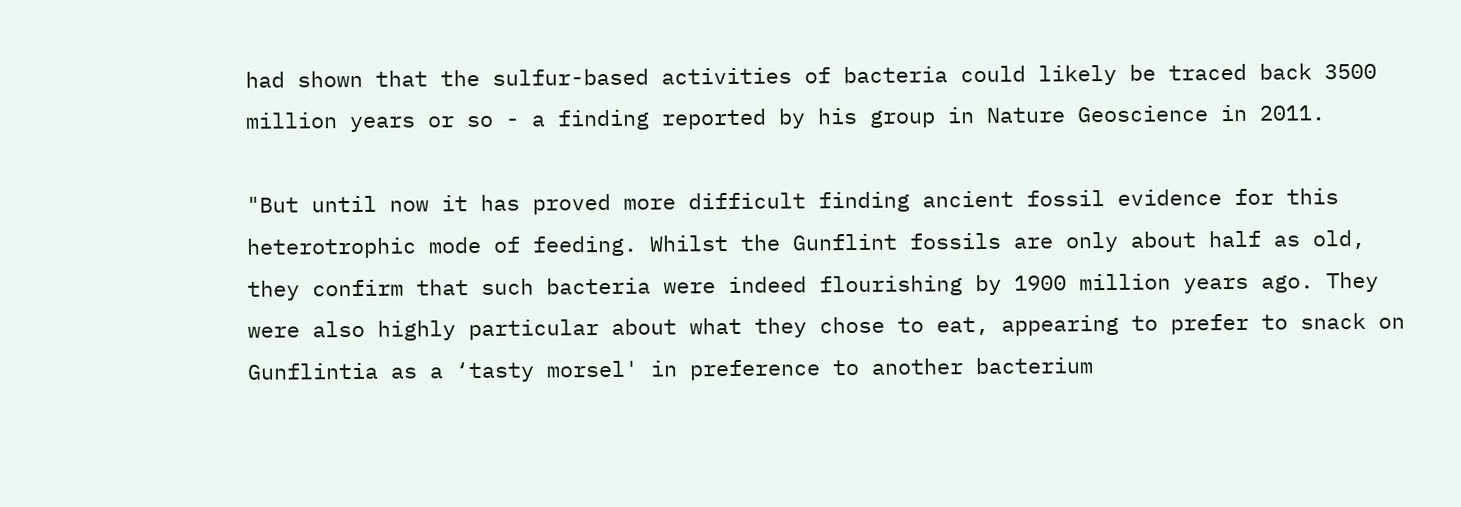had shown that the sulfur-based activities of bacteria could likely be traced back 3500 million years or so - a finding reported by his group in Nature Geoscience in 2011.

"But until now it has proved more difficult finding ancient fossil evidence for this heterotrophic mode of feeding. Whilst the Gunflint fossils are only about half as old, they confirm that such bacteria were indeed flourishing by 1900 million years ago. They were also highly particular about what they chose to eat, appearing to prefer to snack on Gunflintia as a ‘tasty morsel' in preference to another bacterium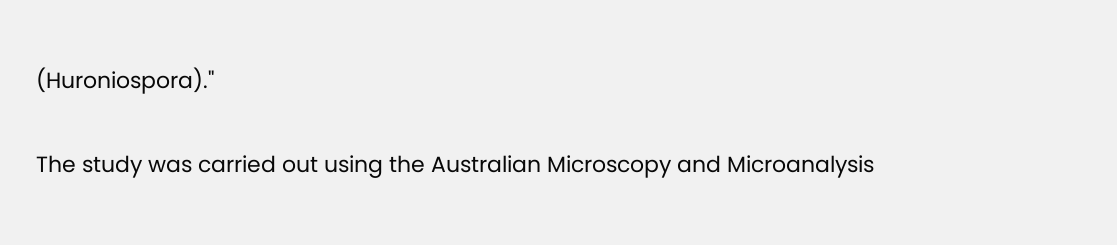(Huroniospora)."

The study was carried out using the Australian Microscopy and Microanalysis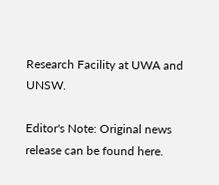Research Facility at UWA and UNSW.

Editor's Note: Original news release can be found here.